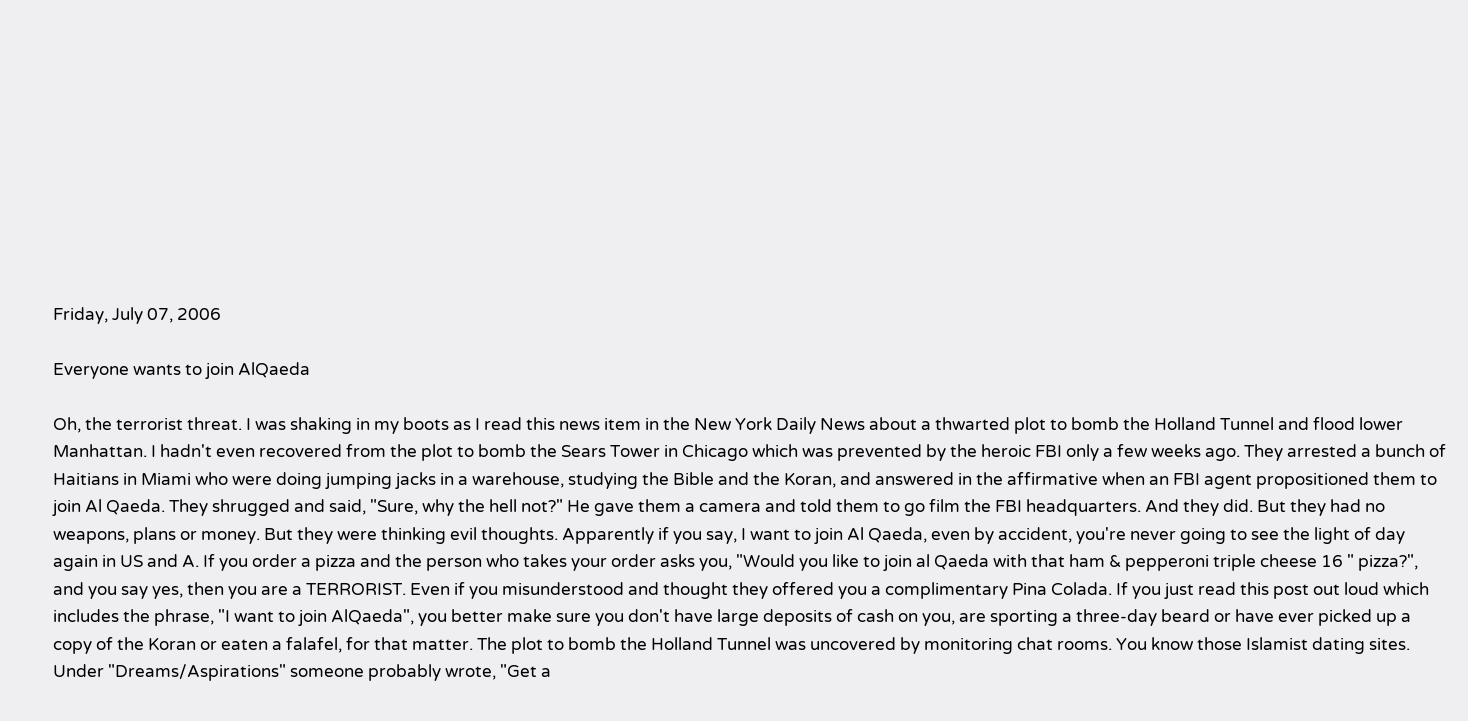Friday, July 07, 2006

Everyone wants to join AlQaeda

Oh, the terrorist threat. I was shaking in my boots as I read this news item in the New York Daily News about a thwarted plot to bomb the Holland Tunnel and flood lower Manhattan. I hadn't even recovered from the plot to bomb the Sears Tower in Chicago which was prevented by the heroic FBI only a few weeks ago. They arrested a bunch of Haitians in Miami who were doing jumping jacks in a warehouse, studying the Bible and the Koran, and answered in the affirmative when an FBI agent propositioned them to join Al Qaeda. They shrugged and said, "Sure, why the hell not?" He gave them a camera and told them to go film the FBI headquarters. And they did. But they had no weapons, plans or money. But they were thinking evil thoughts. Apparently if you say, I want to join Al Qaeda, even by accident, you're never going to see the light of day again in US and A. If you order a pizza and the person who takes your order asks you, "Would you like to join al Qaeda with that ham & pepperoni triple cheese 16 " pizza?", and you say yes, then you are a TERRORIST. Even if you misunderstood and thought they offered you a complimentary Pina Colada. If you just read this post out loud which includes the phrase, "I want to join AlQaeda", you better make sure you don't have large deposits of cash on you, are sporting a three-day beard or have ever picked up a copy of the Koran or eaten a falafel, for that matter. The plot to bomb the Holland Tunnel was uncovered by monitoring chat rooms. You know those Islamist dating sites. Under "Dreams/Aspirations" someone probably wrote, "Get a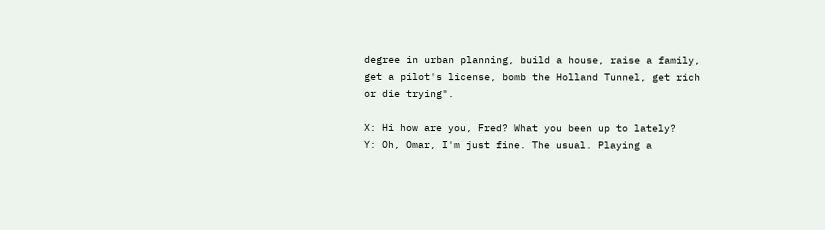degree in urban planning, build a house, raise a family, get a pilot's license, bomb the Holland Tunnel, get rich or die trying".

X: Hi how are you, Fred? What you been up to lately?
Y: Oh, Omar, I'm just fine. The usual. Playing a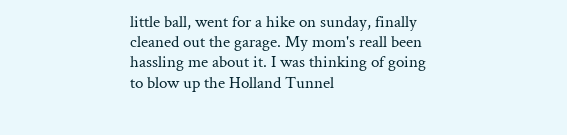little ball, went for a hike on sunday, finally cleaned out the garage. My mom's reall been hassling me about it. I was thinking of going to blow up the Holland Tunnel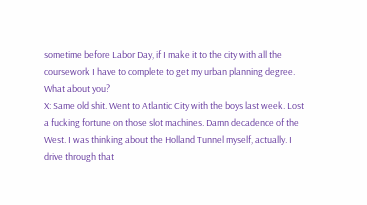sometime before Labor Day, if I make it to the city with all the coursework I have to complete to get my urban planning degree. What about you?
X: Same old shit. Went to Atlantic City with the boys last week. Lost a fucking fortune on those slot machines. Damn decadence of the West. I was thinking about the Holland Tunnel myself, actually. I drive through that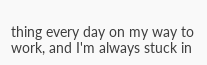thing every day on my way to work, and I'm always stuck in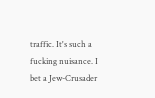traffic. It's such a fucking nuisance. I bet a Jew-Crusader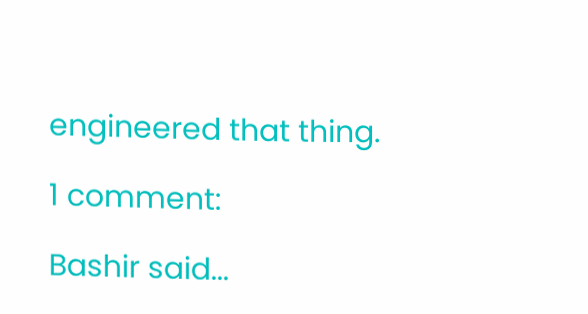engineered that thing.

1 comment:

Bashir said...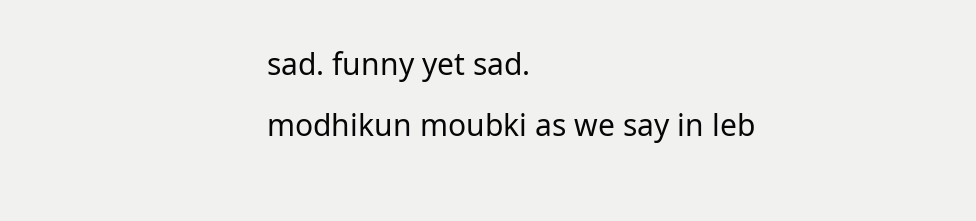sad. funny yet sad.
modhikun moubki as we say in leb